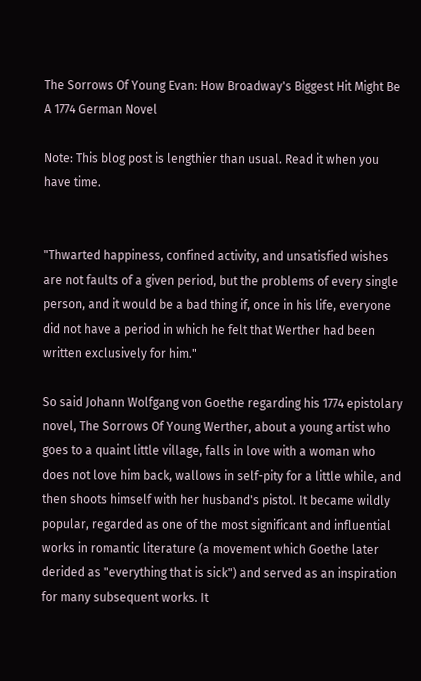The Sorrows Of Young Evan: How Broadway's Biggest Hit Might Be A 1774 German Novel

Note: This blog post is lengthier than usual. Read it when you have time.


"Thwarted happiness, confined activity, and unsatisfied wishes are not faults of a given period, but the problems of every single person, and it would be a bad thing if, once in his life, everyone did not have a period in which he felt that Werther had been written exclusively for him."

So said Johann Wolfgang von Goethe regarding his 1774 epistolary novel, The Sorrows Of Young Werther, about a young artist who goes to a quaint little village, falls in love with a woman who does not love him back, wallows in self-pity for a little while, and then shoots himself with her husband's pistol. It became wildly popular, regarded as one of the most significant and influential works in romantic literature (a movement which Goethe later derided as "everything that is sick") and served as an inspiration for many subsequent works. It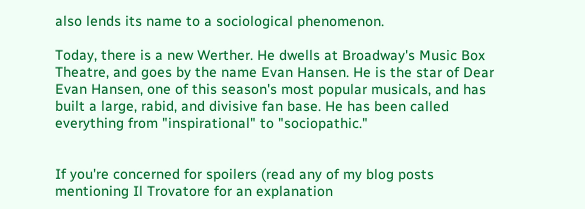also lends its name to a sociological phenomenon.

Today, there is a new Werther. He dwells at Broadway's Music Box Theatre, and goes by the name Evan Hansen. He is the star of Dear Evan Hansen, one of this season's most popular musicals, and has built a large, rabid, and divisive fan base. He has been called everything from "inspirational" to "sociopathic."


If you're concerned for spoilers (read any of my blog posts mentioning Il Trovatore for an explanation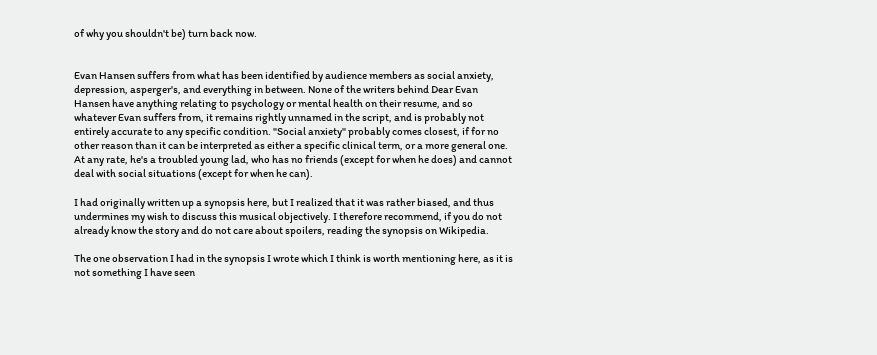of why you shouldn't be) turn back now.


Evan Hansen suffers from what has been identified by audience members as social anxiety, depression, asperger's, and everything in between. None of the writers behind Dear Evan Hansen have anything relating to psychology or mental health on their resume, and so whatever Evan suffers from, it remains rightly unnamed in the script, and is probably not entirely accurate to any specific condition. "Social anxiety" probably comes closest, if for no other reason than it can be interpreted as either a specific clinical term, or a more general one. At any rate, he's a troubled young lad, who has no friends (except for when he does) and cannot deal with social situations (except for when he can).

I had originally written up a synopsis here, but I realized that it was rather biased, and thus undermines my wish to discuss this musical objectively. I therefore recommend, if you do not already know the story and do not care about spoilers, reading the synopsis on Wikipedia.

The one observation I had in the synopsis I wrote which I think is worth mentioning here, as it is not something I have seen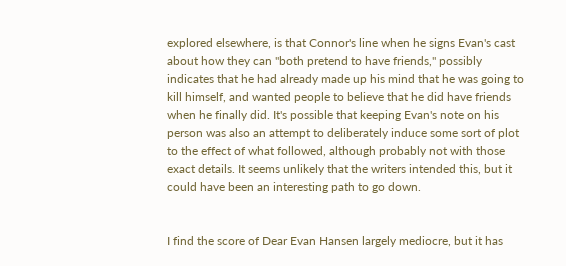explored elsewhere, is that Connor's line when he signs Evan's cast about how they can "both pretend to have friends," possibly indicates that he had already made up his mind that he was going to kill himself, and wanted people to believe that he did have friends when he finally did. It's possible that keeping Evan's note on his person was also an attempt to deliberately induce some sort of plot to the effect of what followed, although probably not with those exact details. It seems unlikely that the writers intended this, but it could have been an interesting path to go down.


I find the score of Dear Evan Hansen largely mediocre, but it has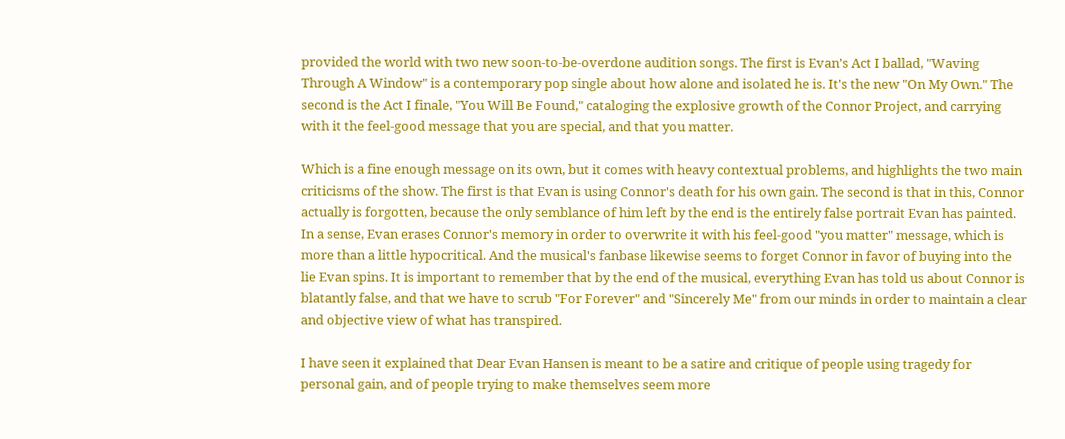provided the world with two new soon-to-be-overdone audition songs. The first is Evan's Act I ballad, "Waving Through A Window" is a contemporary pop single about how alone and isolated he is. It's the new "On My Own." The second is the Act I finale, "You Will Be Found," cataloging the explosive growth of the Connor Project, and carrying with it the feel-good message that you are special, and that you matter.

Which is a fine enough message on its own, but it comes with heavy contextual problems, and highlights the two main criticisms of the show. The first is that Evan is using Connor's death for his own gain. The second is that in this, Connor actually is forgotten, because the only semblance of him left by the end is the entirely false portrait Evan has painted. In a sense, Evan erases Connor's memory in order to overwrite it with his feel-good "you matter" message, which is more than a little hypocritical. And the musical's fanbase likewise seems to forget Connor in favor of buying into the lie Evan spins. It is important to remember that by the end of the musical, everything Evan has told us about Connor is blatantly false, and that we have to scrub "For Forever" and "Sincerely Me" from our minds in order to maintain a clear and objective view of what has transpired.

I have seen it explained that Dear Evan Hansen is meant to be a satire and critique of people using tragedy for personal gain, and of people trying to make themselves seem more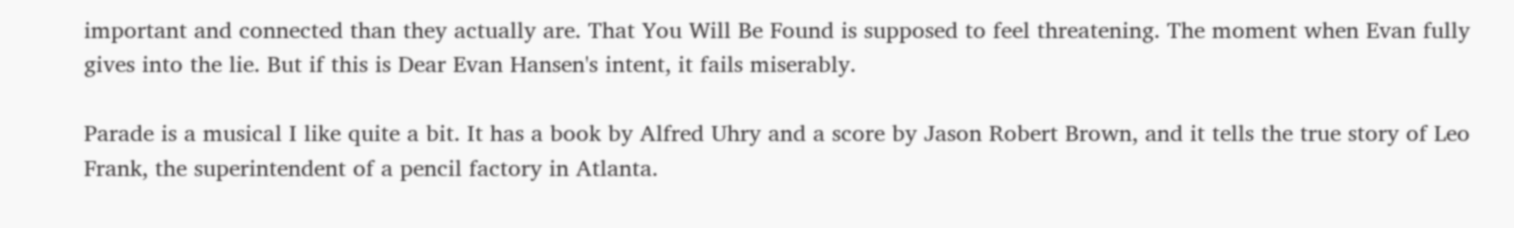important and connected than they actually are. That You Will Be Found is supposed to feel threatening. The moment when Evan fully gives into the lie. But if this is Dear Evan Hansen's intent, it fails miserably.

Parade is a musical I like quite a bit. It has a book by Alfred Uhry and a score by Jason Robert Brown, and it tells the true story of Leo Frank, the superintendent of a pencil factory in Atlanta.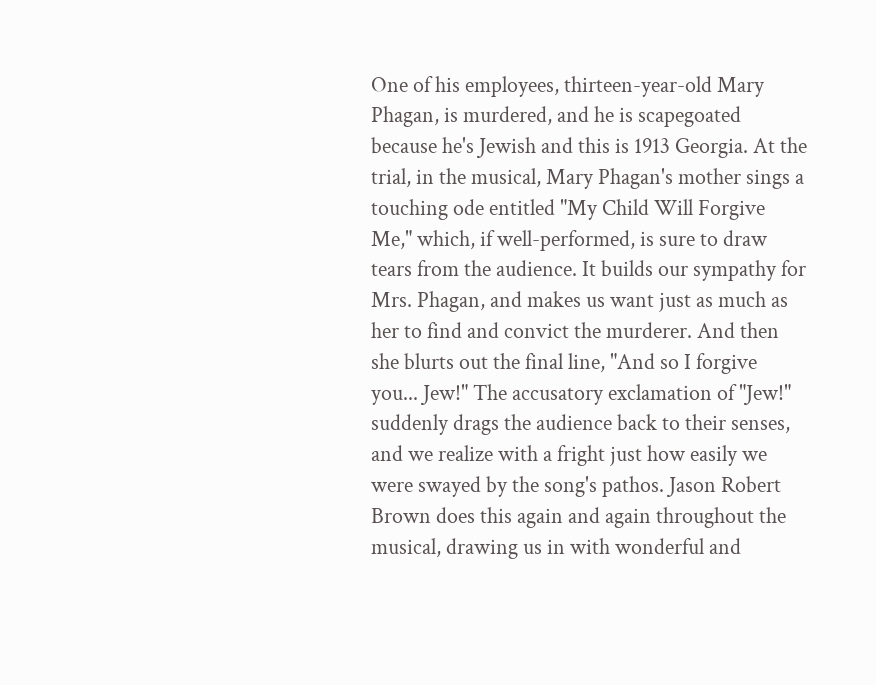One of his employees, thirteen-year-old Mary Phagan, is murdered, and he is scapegoated because he's Jewish and this is 1913 Georgia. At the trial, in the musical, Mary Phagan's mother sings a touching ode entitled "My Child Will Forgive Me," which, if well-performed, is sure to draw tears from the audience. It builds our sympathy for Mrs. Phagan, and makes us want just as much as her to find and convict the murderer. And then she blurts out the final line, "And so I forgive you... Jew!" The accusatory exclamation of "Jew!" suddenly drags the audience back to their senses, and we realize with a fright just how easily we were swayed by the song's pathos. Jason Robert Brown does this again and again throughout the musical, drawing us in with wonderful and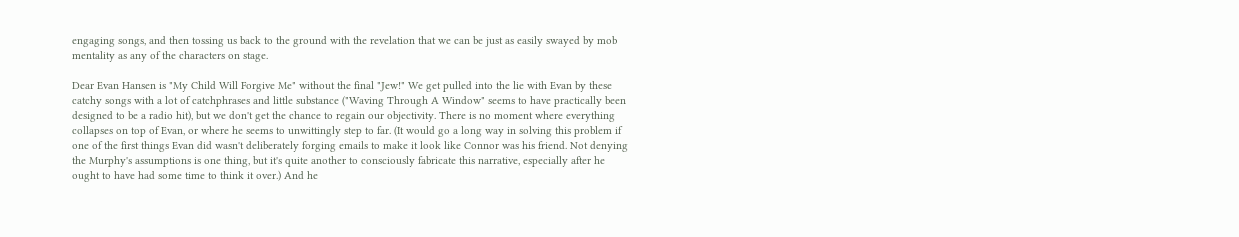engaging songs, and then tossing us back to the ground with the revelation that we can be just as easily swayed by mob mentality as any of the characters on stage.

Dear Evan Hansen is "My Child Will Forgive Me" without the final "Jew!" We get pulled into the lie with Evan by these catchy songs with a lot of catchphrases and little substance ("Waving Through A Window" seems to have practically been designed to be a radio hit), but we don't get the chance to regain our objectivity. There is no moment where everything collapses on top of Evan, or where he seems to unwittingly step to far. (It would go a long way in solving this problem if one of the first things Evan did wasn't deliberately forging emails to make it look like Connor was his friend. Not denying the Murphy's assumptions is one thing, but it's quite another to consciously fabricate this narrative, especially after he ought to have had some time to think it over.) And he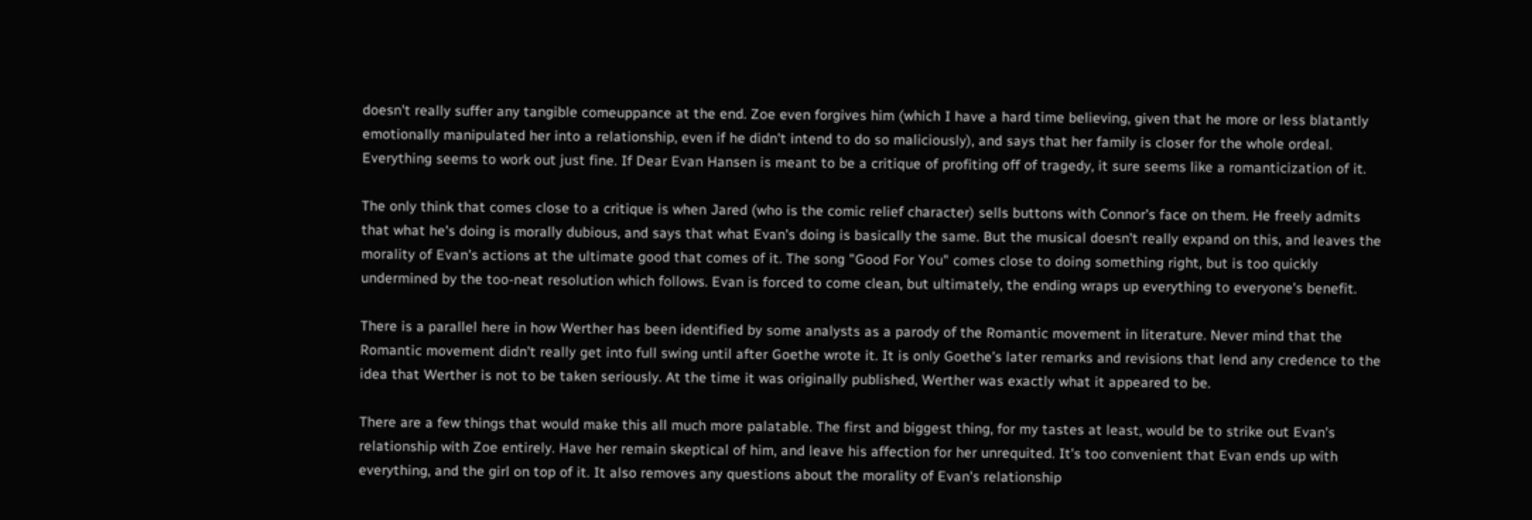doesn't really suffer any tangible comeuppance at the end. Zoe even forgives him (which I have a hard time believing, given that he more or less blatantly emotionally manipulated her into a relationship, even if he didn't intend to do so maliciously), and says that her family is closer for the whole ordeal. Everything seems to work out just fine. If Dear Evan Hansen is meant to be a critique of profiting off of tragedy, it sure seems like a romanticization of it.

The only think that comes close to a critique is when Jared (who is the comic relief character) sells buttons with Connor's face on them. He freely admits that what he's doing is morally dubious, and says that what Evan's doing is basically the same. But the musical doesn't really expand on this, and leaves the morality of Evan's actions at the ultimate good that comes of it. The song "Good For You" comes close to doing something right, but is too quickly undermined by the too-neat resolution which follows. Evan is forced to come clean, but ultimately, the ending wraps up everything to everyone's benefit.

There is a parallel here in how Werther has been identified by some analysts as a parody of the Romantic movement in literature. Never mind that the Romantic movement didn't really get into full swing until after Goethe wrote it. It is only Goethe's later remarks and revisions that lend any credence to the idea that Werther is not to be taken seriously. At the time it was originally published, Werther was exactly what it appeared to be.

There are a few things that would make this all much more palatable. The first and biggest thing, for my tastes at least, would be to strike out Evan's relationship with Zoe entirely. Have her remain skeptical of him, and leave his affection for her unrequited. It's too convenient that Evan ends up with everything, and the girl on top of it. It also removes any questions about the morality of Evan's relationship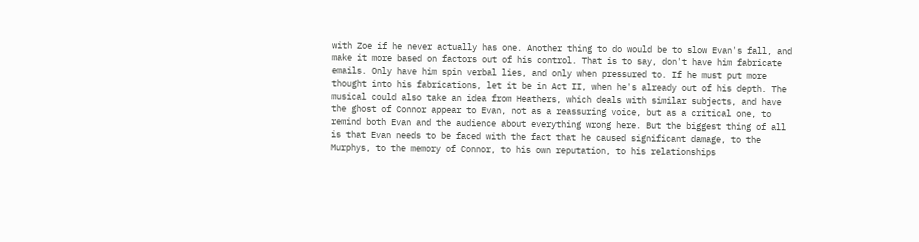with Zoe if he never actually has one. Another thing to do would be to slow Evan's fall, and make it more based on factors out of his control. That is to say, don't have him fabricate emails. Only have him spin verbal lies, and only when pressured to. If he must put more thought into his fabrications, let it be in Act II, when he's already out of his depth. The musical could also take an idea from Heathers, which deals with similar subjects, and have the ghost of Connor appear to Evan, not as a reassuring voice, but as a critical one, to remind both Evan and the audience about everything wrong here. But the biggest thing of all is that Evan needs to be faced with the fact that he caused significant damage, to the Murphys, to the memory of Connor, to his own reputation, to his relationships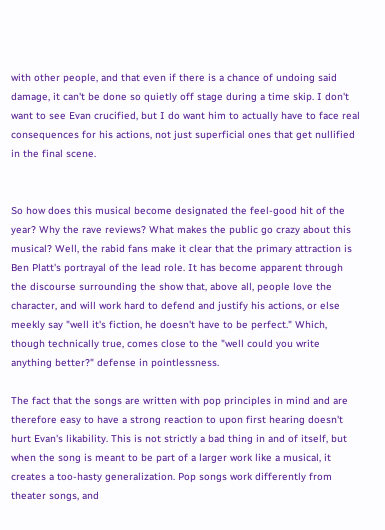with other people, and that even if there is a chance of undoing said damage, it can't be done so quietly off stage during a time skip. I don't want to see Evan crucified, but I do want him to actually have to face real consequences for his actions, not just superficial ones that get nullified in the final scene.


So how does this musical become designated the feel-good hit of the year? Why the rave reviews? What makes the public go crazy about this musical? Well, the rabid fans make it clear that the primary attraction is Ben Platt's portrayal of the lead role. It has become apparent through the discourse surrounding the show that, above all, people love the character, and will work hard to defend and justify his actions, or else meekly say "well it's fiction, he doesn't have to be perfect." Which, though technically true, comes close to the "well could you write anything better?" defense in pointlessness.

The fact that the songs are written with pop principles in mind and are therefore easy to have a strong reaction to upon first hearing doesn't hurt Evan's likability. This is not strictly a bad thing in and of itself, but when the song is meant to be part of a larger work like a musical, it creates a too-hasty generalization. Pop songs work differently from theater songs, and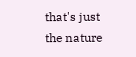that's just the nature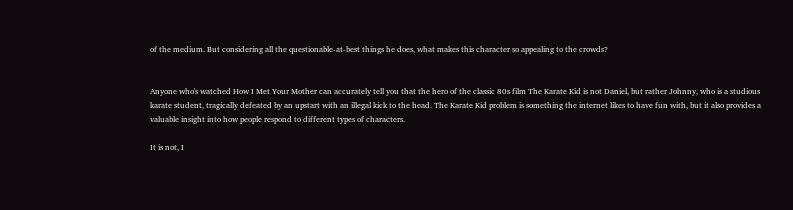of the medium. But considering all the questionable-at-best things he does, what makes this character so appealing to the crowds?


Anyone who's watched How I Met Your Mother can accurately tell you that the hero of the classic 80s film The Karate Kid is not Daniel, but rather Johnny, who is a studious karate student, tragically defeated by an upstart with an illegal kick to the head. The Karate Kid problem is something the internet likes to have fun with, but it also provides a valuable insight into how people respond to different types of characters.

It is not, I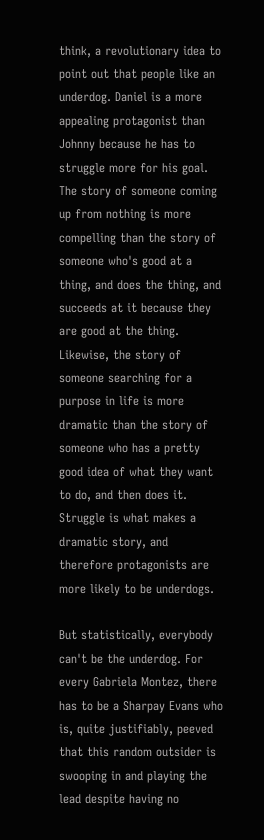think, a revolutionary idea to point out that people like an underdog. Daniel is a more appealing protagonist than Johnny because he has to struggle more for his goal. The story of someone coming up from nothing is more compelling than the story of someone who's good at a thing, and does the thing, and succeeds at it because they are good at the thing. Likewise, the story of someone searching for a purpose in life is more dramatic than the story of someone who has a pretty good idea of what they want to do, and then does it. Struggle is what makes a dramatic story, and therefore protagonists are more likely to be underdogs.

But statistically, everybody can't be the underdog. For every Gabriela Montez, there has to be a Sharpay Evans who is, quite justifiably, peeved that this random outsider is swooping in and playing the lead despite having no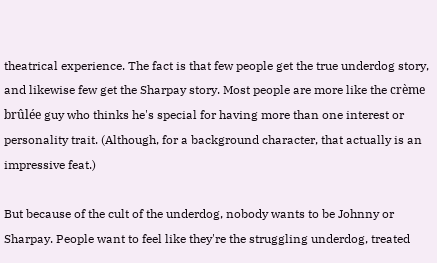theatrical experience. The fact is that few people get the true underdog story, and likewise few get the Sharpay story. Most people are more like the crème brûlée guy who thinks he's special for having more than one interest or personality trait. (Although, for a background character, that actually is an impressive feat.)

But because of the cult of the underdog, nobody wants to be Johnny or Sharpay. People want to feel like they're the struggling underdog, treated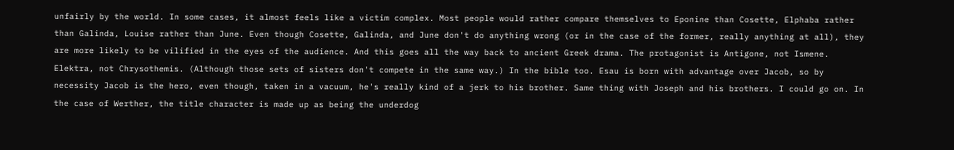unfairly by the world. In some cases, it almost feels like a victim complex. Most people would rather compare themselves to Eponine than Cosette, Elphaba rather than Galinda, Louise rather than June. Even though Cosette, Galinda, and June don't do anything wrong (or in the case of the former, really anything at all), they are more likely to be vilified in the eyes of the audience. And this goes all the way back to ancient Greek drama. The protagonist is Antigone, not Ismene. Elektra, not Chrysothemis. (Although those sets of sisters don't compete in the same way.) In the bible too. Esau is born with advantage over Jacob, so by necessity Jacob is the hero, even though, taken in a vacuum, he's really kind of a jerk to his brother. Same thing with Joseph and his brothers. I could go on. In the case of Werther, the title character is made up as being the underdog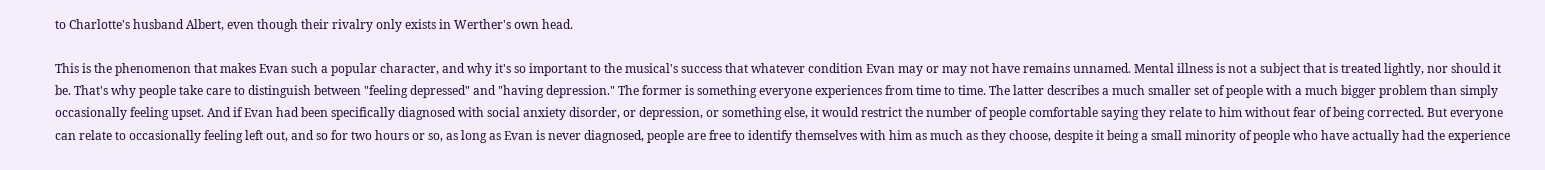to Charlotte's husband Albert, even though their rivalry only exists in Werther's own head.

This is the phenomenon that makes Evan such a popular character, and why it's so important to the musical's success that whatever condition Evan may or may not have remains unnamed. Mental illness is not a subject that is treated lightly, nor should it be. That's why people take care to distinguish between "feeling depressed" and "having depression." The former is something everyone experiences from time to time. The latter describes a much smaller set of people with a much bigger problem than simply occasionally feeling upset. And if Evan had been specifically diagnosed with social anxiety disorder, or depression, or something else, it would restrict the number of people comfortable saying they relate to him without fear of being corrected. But everyone can relate to occasionally feeling left out, and so for two hours or so, as long as Evan is never diagnosed, people are free to identify themselves with him as much as they choose, despite it being a small minority of people who have actually had the experience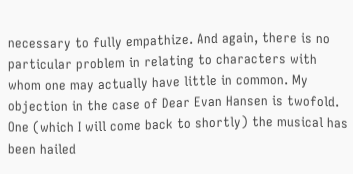necessary to fully empathize. And again, there is no particular problem in relating to characters with whom one may actually have little in common. My objection in the case of Dear Evan Hansen is twofold. One (which I will come back to shortly) the musical has been hailed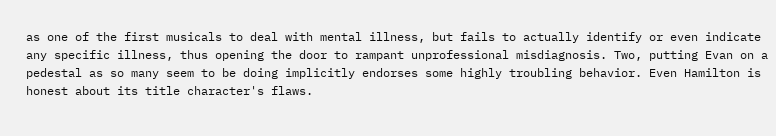as one of the first musicals to deal with mental illness, but fails to actually identify or even indicate any specific illness, thus opening the door to rampant unprofessional misdiagnosis. Two, putting Evan on a pedestal as so many seem to be doing implicitly endorses some highly troubling behavior. Even Hamilton is honest about its title character's flaws.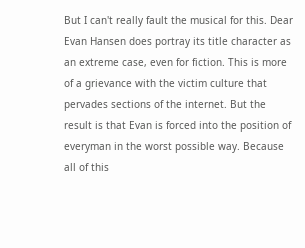But I can't really fault the musical for this. Dear Evan Hansen does portray its title character as an extreme case, even for fiction. This is more of a grievance with the victim culture that pervades sections of the internet. But the result is that Evan is forced into the position of everyman in the worst possible way. Because all of this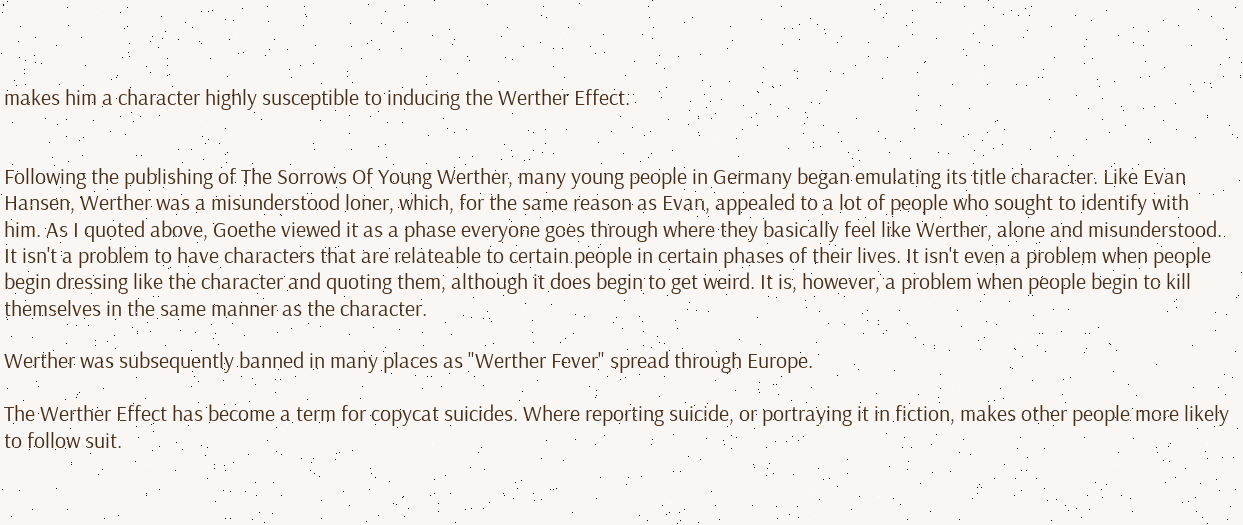makes him a character highly susceptible to inducing the Werther Effect.


Following the publishing of The Sorrows Of Young Werther, many young people in Germany began emulating its title character. Like Evan Hansen, Werther was a misunderstood loner, which, for the same reason as Evan, appealed to a lot of people who sought to identify with him. As I quoted above, Goethe viewed it as a phase everyone goes through where they basically feel like Werther, alone and misunderstood. It isn't a problem to have characters that are relateable to certain people in certain phases of their lives. It isn't even a problem when people begin dressing like the character and quoting them, although it does begin to get weird. It is, however, a problem when people begin to kill themselves in the same manner as the character.

Werther was subsequently banned in many places as "Werther Fever" spread through Europe.

The Werther Effect has become a term for copycat suicides. Where reporting suicide, or portraying it in fiction, makes other people more likely to follow suit.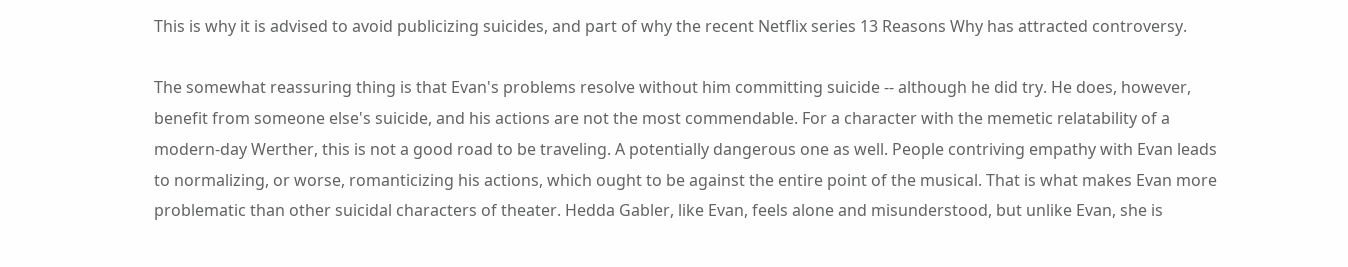This is why it is advised to avoid publicizing suicides, and part of why the recent Netflix series 13 Reasons Why has attracted controversy.

The somewhat reassuring thing is that Evan's problems resolve without him committing suicide -- although he did try. He does, however, benefit from someone else's suicide, and his actions are not the most commendable. For a character with the memetic relatability of a modern-day Werther, this is not a good road to be traveling. A potentially dangerous one as well. People contriving empathy with Evan leads to normalizing, or worse, romanticizing his actions, which ought to be against the entire point of the musical. That is what makes Evan more problematic than other suicidal characters of theater. Hedda Gabler, like Evan, feels alone and misunderstood, but unlike Evan, she is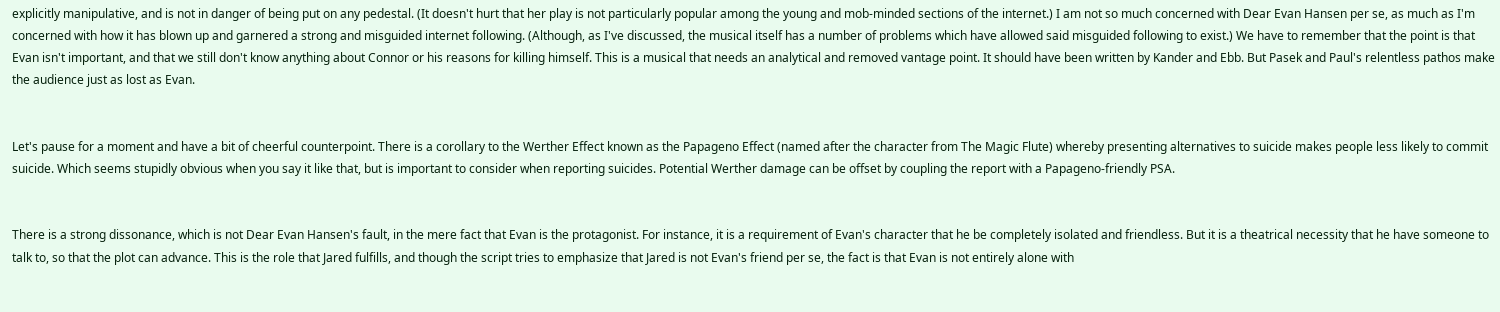explicitly manipulative, and is not in danger of being put on any pedestal. (It doesn't hurt that her play is not particularly popular among the young and mob-minded sections of the internet.) I am not so much concerned with Dear Evan Hansen per se, as much as I'm concerned with how it has blown up and garnered a strong and misguided internet following. (Although, as I've discussed, the musical itself has a number of problems which have allowed said misguided following to exist.) We have to remember that the point is that Evan isn't important, and that we still don't know anything about Connor or his reasons for killing himself. This is a musical that needs an analytical and removed vantage point. It should have been written by Kander and Ebb. But Pasek and Paul's relentless pathos make the audience just as lost as Evan.


Let's pause for a moment and have a bit of cheerful counterpoint. There is a corollary to the Werther Effect known as the Papageno Effect (named after the character from The Magic Flute) whereby presenting alternatives to suicide makes people less likely to commit suicide. Which seems stupidly obvious when you say it like that, but is important to consider when reporting suicides. Potential Werther damage can be offset by coupling the report with a Papageno-friendly PSA.


There is a strong dissonance, which is not Dear Evan Hansen's fault, in the mere fact that Evan is the protagonist. For instance, it is a requirement of Evan's character that he be completely isolated and friendless. But it is a theatrical necessity that he have someone to talk to, so that the plot can advance. This is the role that Jared fulfills, and though the script tries to emphasize that Jared is not Evan's friend per se, the fact is that Evan is not entirely alone with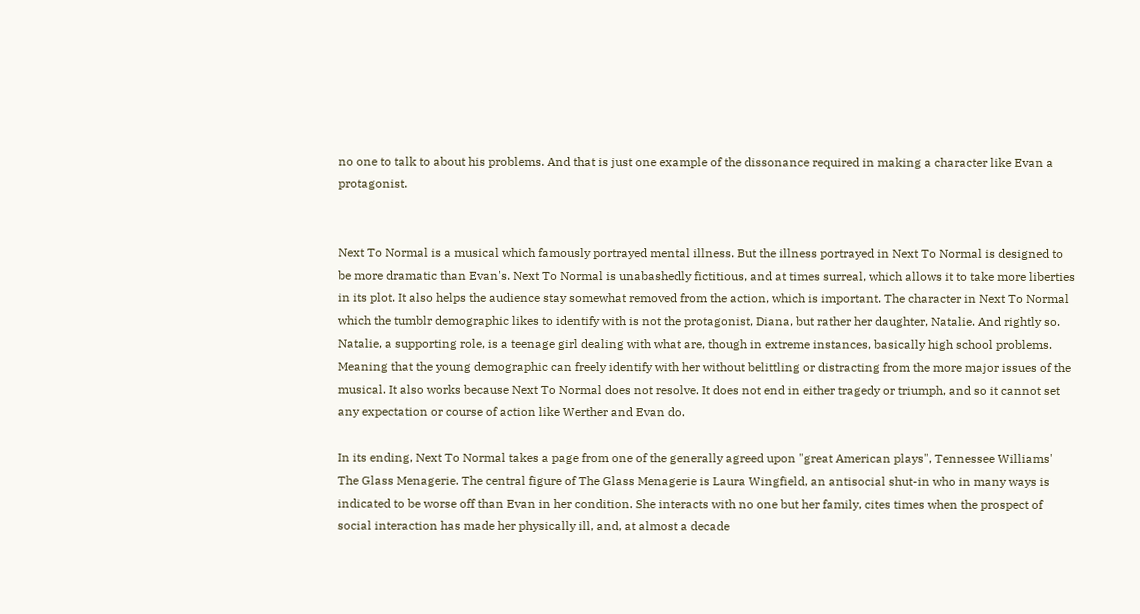no one to talk to about his problems. And that is just one example of the dissonance required in making a character like Evan a protagonist.


Next To Normal is a musical which famously portrayed mental illness. But the illness portrayed in Next To Normal is designed to be more dramatic than Evan's. Next To Normal is unabashedly fictitious, and at times surreal, which allows it to take more liberties in its plot. It also helps the audience stay somewhat removed from the action, which is important. The character in Next To Normal which the tumblr demographic likes to identify with is not the protagonist, Diana, but rather her daughter, Natalie. And rightly so. Natalie, a supporting role, is a teenage girl dealing with what are, though in extreme instances, basically high school problems. Meaning that the young demographic can freely identify with her without belittling or distracting from the more major issues of the musical. It also works because Next To Normal does not resolve. It does not end in either tragedy or triumph, and so it cannot set any expectation or course of action like Werther and Evan do.

In its ending, Next To Normal takes a page from one of the generally agreed upon "great American plays", Tennessee Williams' The Glass Menagerie. The central figure of The Glass Menagerie is Laura Wingfield, an antisocial shut-in who in many ways is indicated to be worse off than Evan in her condition. She interacts with no one but her family, cites times when the prospect of social interaction has made her physically ill, and, at almost a decade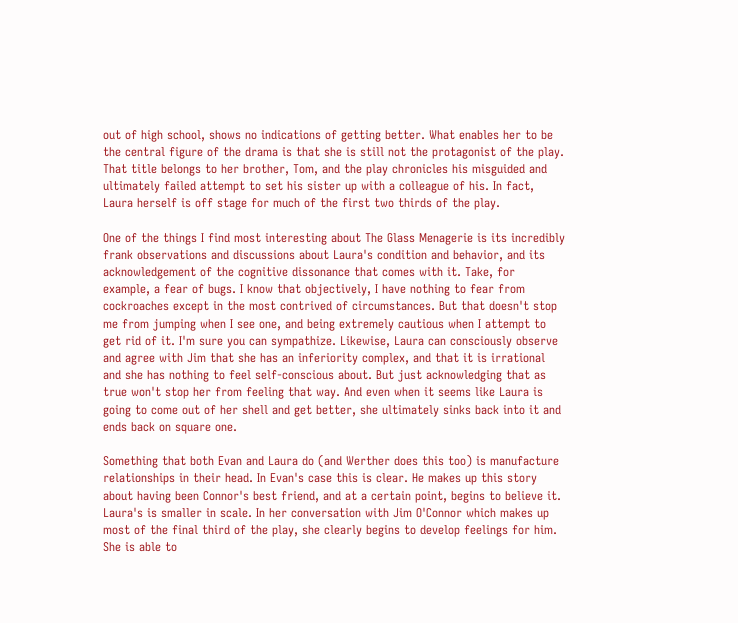out of high school, shows no indications of getting better. What enables her to be the central figure of the drama is that she is still not the protagonist of the play. That title belongs to her brother, Tom, and the play chronicles his misguided and ultimately failed attempt to set his sister up with a colleague of his. In fact, Laura herself is off stage for much of the first two thirds of the play.

One of the things I find most interesting about The Glass Menagerie is its incredibly frank observations and discussions about Laura's condition and behavior, and its acknowledgement of the cognitive dissonance that comes with it. Take, for example, a fear of bugs. I know that objectively, I have nothing to fear from cockroaches except in the most contrived of circumstances. But that doesn't stop me from jumping when I see one, and being extremely cautious when I attempt to get rid of it. I'm sure you can sympathize. Likewise, Laura can consciously observe and agree with Jim that she has an inferiority complex, and that it is irrational and she has nothing to feel self-conscious about. But just acknowledging that as true won't stop her from feeling that way. And even when it seems like Laura is going to come out of her shell and get better, she ultimately sinks back into it and ends back on square one.

Something that both Evan and Laura do (and Werther does this too) is manufacture relationships in their head. In Evan's case this is clear. He makes up this story about having been Connor's best friend, and at a certain point, begins to believe it. Laura's is smaller in scale. In her conversation with Jim O'Connor which makes up most of the final third of the play, she clearly begins to develop feelings for him. She is able to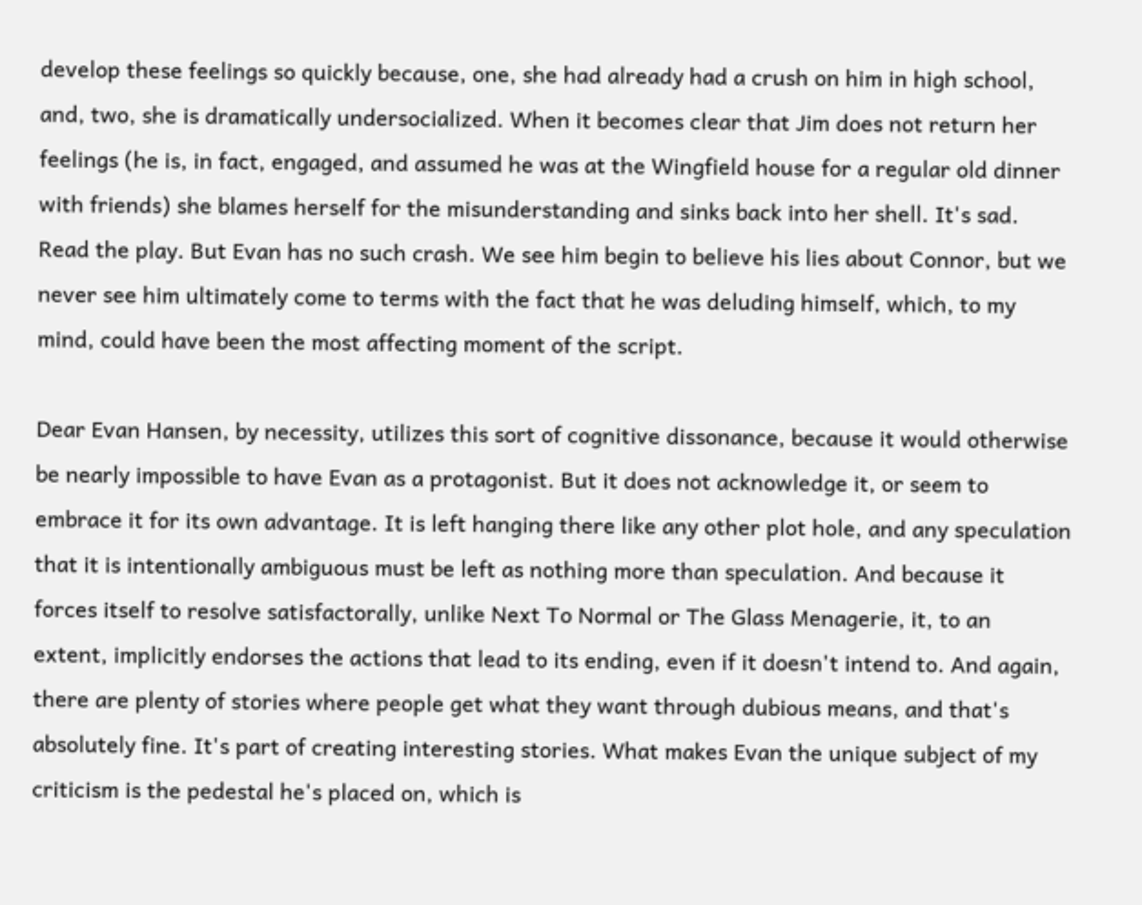develop these feelings so quickly because, one, she had already had a crush on him in high school, and, two, she is dramatically undersocialized. When it becomes clear that Jim does not return her feelings (he is, in fact, engaged, and assumed he was at the Wingfield house for a regular old dinner with friends) she blames herself for the misunderstanding and sinks back into her shell. It's sad. Read the play. But Evan has no such crash. We see him begin to believe his lies about Connor, but we never see him ultimately come to terms with the fact that he was deluding himself, which, to my mind, could have been the most affecting moment of the script.

Dear Evan Hansen, by necessity, utilizes this sort of cognitive dissonance, because it would otherwise be nearly impossible to have Evan as a protagonist. But it does not acknowledge it, or seem to embrace it for its own advantage. It is left hanging there like any other plot hole, and any speculation that it is intentionally ambiguous must be left as nothing more than speculation. And because it forces itself to resolve satisfactorally, unlike Next To Normal or The Glass Menagerie, it, to an extent, implicitly endorses the actions that lead to its ending, even if it doesn't intend to. And again, there are plenty of stories where people get what they want through dubious means, and that's absolutely fine. It's part of creating interesting stories. What makes Evan the unique subject of my criticism is the pedestal he's placed on, which is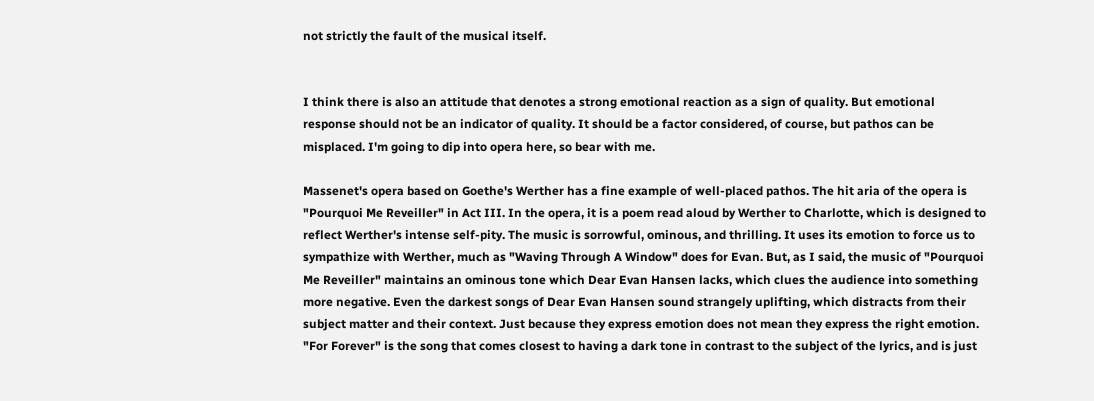not strictly the fault of the musical itself.


I think there is also an attitude that denotes a strong emotional reaction as a sign of quality. But emotional response should not be an indicator of quality. It should be a factor considered, of course, but pathos can be misplaced. I'm going to dip into opera here, so bear with me.

Massenet's opera based on Goethe's Werther has a fine example of well-placed pathos. The hit aria of the opera is "Pourquoi Me Reveiller" in Act III. In the opera, it is a poem read aloud by Werther to Charlotte, which is designed to reflect Werther's intense self-pity. The music is sorrowful, ominous, and thrilling. It uses its emotion to force us to sympathize with Werther, much as "Waving Through A Window" does for Evan. But, as I said, the music of "Pourquoi Me Reveiller" maintains an ominous tone which Dear Evan Hansen lacks, which clues the audience into something more negative. Even the darkest songs of Dear Evan Hansen sound strangely uplifting, which distracts from their subject matter and their context. Just because they express emotion does not mean they express the right emotion. "For Forever" is the song that comes closest to having a dark tone in contrast to the subject of the lyrics, and is just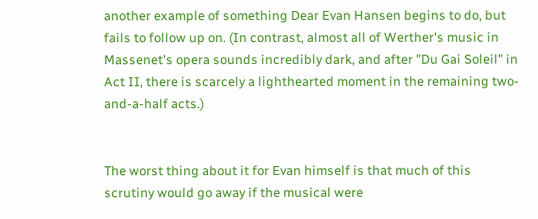another example of something Dear Evan Hansen begins to do, but fails to follow up on. (In contrast, almost all of Werther's music in Massenet's opera sounds incredibly dark, and after "Du Gai Soleil" in Act II, there is scarcely a lighthearted moment in the remaining two-and-a-half acts.)


The worst thing about it for Evan himself is that much of this scrutiny would go away if the musical were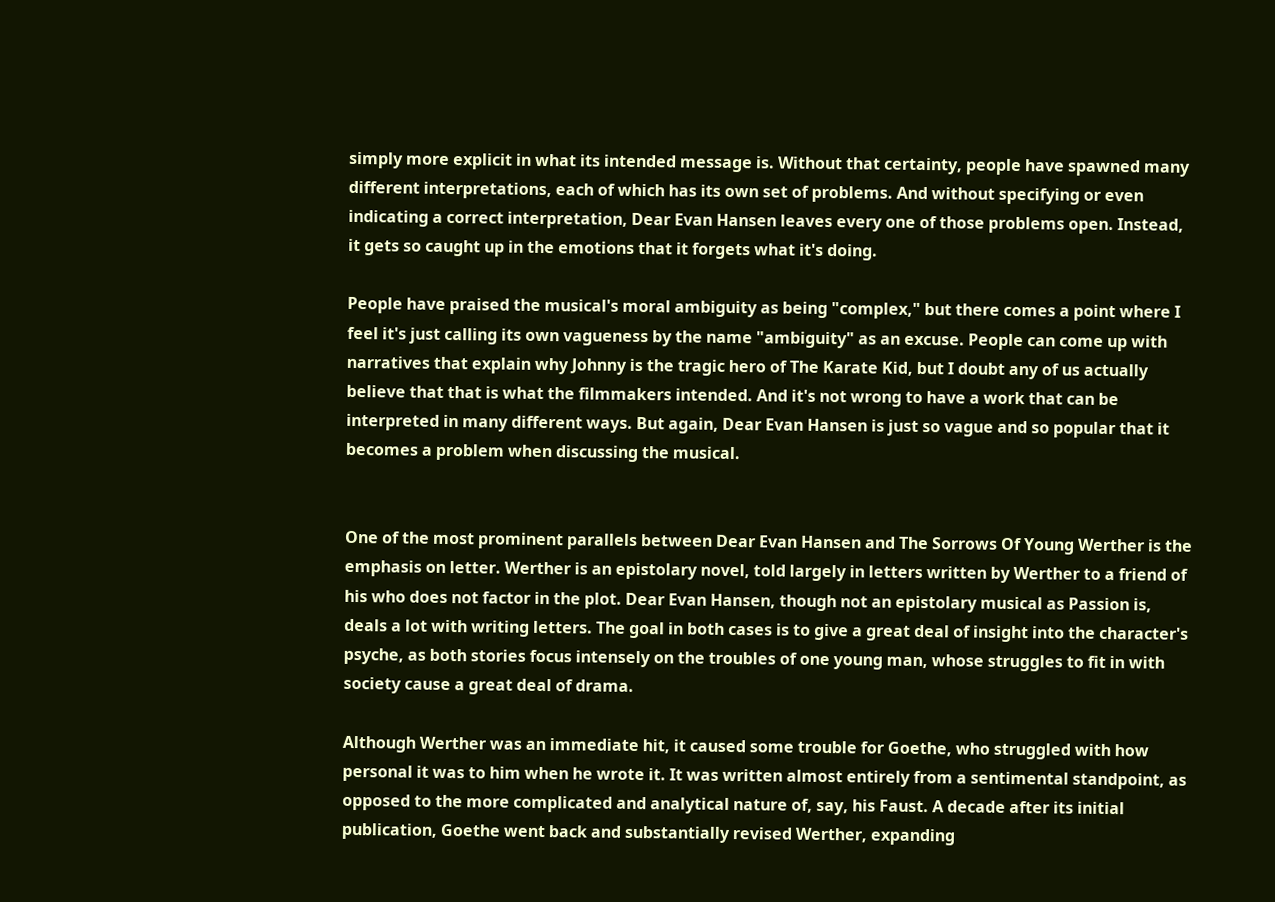simply more explicit in what its intended message is. Without that certainty, people have spawned many different interpretations, each of which has its own set of problems. And without specifying or even indicating a correct interpretation, Dear Evan Hansen leaves every one of those problems open. Instead, it gets so caught up in the emotions that it forgets what it's doing.

People have praised the musical's moral ambiguity as being "complex," but there comes a point where I feel it's just calling its own vagueness by the name "ambiguity" as an excuse. People can come up with narratives that explain why Johnny is the tragic hero of The Karate Kid, but I doubt any of us actually believe that that is what the filmmakers intended. And it's not wrong to have a work that can be interpreted in many different ways. But again, Dear Evan Hansen is just so vague and so popular that it becomes a problem when discussing the musical.


One of the most prominent parallels between Dear Evan Hansen and The Sorrows Of Young Werther is the emphasis on letter. Werther is an epistolary novel, told largely in letters written by Werther to a friend of his who does not factor in the plot. Dear Evan Hansen, though not an epistolary musical as Passion is, deals a lot with writing letters. The goal in both cases is to give a great deal of insight into the character's psyche, as both stories focus intensely on the troubles of one young man, whose struggles to fit in with society cause a great deal of drama.

Although Werther was an immediate hit, it caused some trouble for Goethe, who struggled with how personal it was to him when he wrote it. It was written almost entirely from a sentimental standpoint, as opposed to the more complicated and analytical nature of, say, his Faust. A decade after its initial publication, Goethe went back and substantially revised Werther, expanding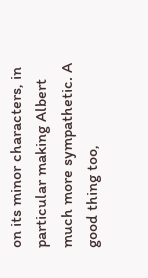on its minor characters, in particular making Albert much more sympathetic. A good thing too,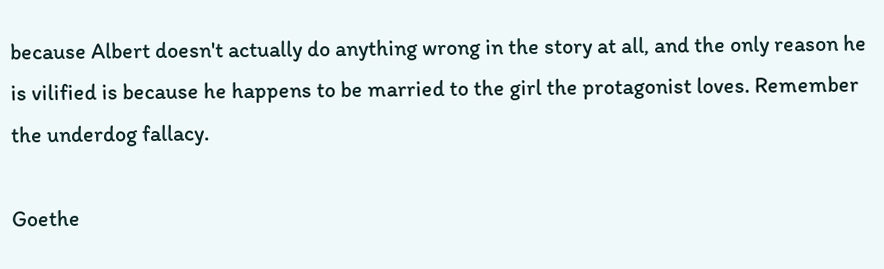because Albert doesn't actually do anything wrong in the story at all, and the only reason he is vilified is because he happens to be married to the girl the protagonist loves. Remember the underdog fallacy.

Goethe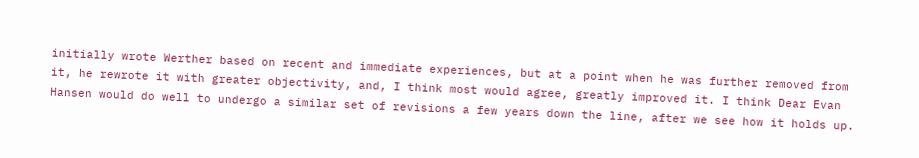initially wrote Werther based on recent and immediate experiences, but at a point when he was further removed from it, he rewrote it with greater objectivity, and, I think most would agree, greatly improved it. I think Dear Evan Hansen would do well to undergo a similar set of revisions a few years down the line, after we see how it holds up.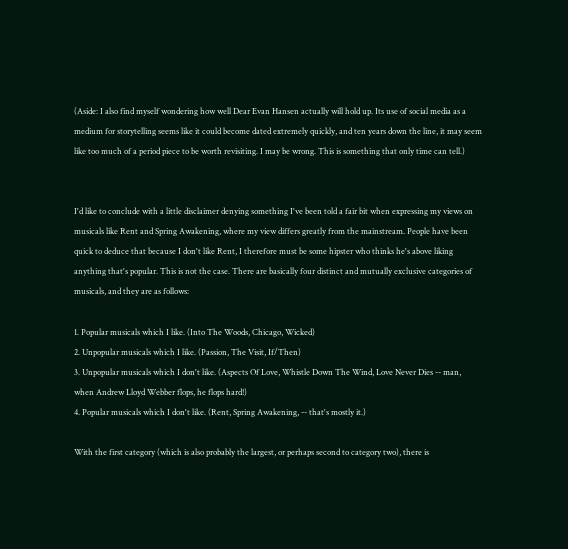(Aside: I also find myself wondering how well Dear Evan Hansen actually will hold up. Its use of social media as a medium for storytelling seems like it could become dated extremely quickly, and ten years down the line, it may seem like too much of a period piece to be worth revisiting. I may be wrong. This is something that only time can tell.)


I'd like to conclude with a little disclaimer denying something I've been told a fair bit when expressing my views on musicals like Rent and Spring Awakening, where my view differs greatly from the mainstream. People have been quick to deduce that because I don't like Rent, I therefore must be some hipster who thinks he's above liking anything that's popular. This is not the case. There are basically four distinct and mutually exclusive categories of musicals, and they are as follows:

1. Popular musicals which I like. (Into The Woods, Chicago, Wicked)
2. Unpopular musicals which I like. (Passion, The Visit, If/Then)
3. Unpopular musicals which I don't like. (Aspects Of Love, Whistle Down The Wind, Love Never Dies -- man, when Andrew Lloyd Webber flops, he flops hard!)
4. Popular musicals which I don't like. (Rent, Spring Awakening, -- that's mostly it.)

With the first category (which is also probably the largest, or perhaps second to category two), there is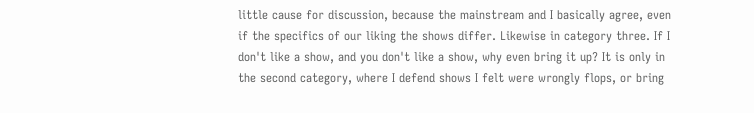little cause for discussion, because the mainstream and I basically agree, even if the specifics of our liking the shows differ. Likewise in category three. If I don't like a show, and you don't like a show, why even bring it up? It is only in the second category, where I defend shows I felt were wrongly flops, or bring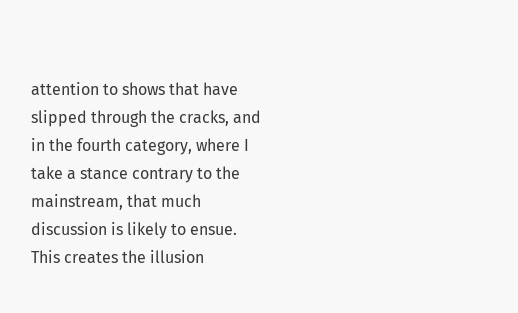attention to shows that have slipped through the cracks, and in the fourth category, where I take a stance contrary to the mainstream, that much discussion is likely to ensue. This creates the illusion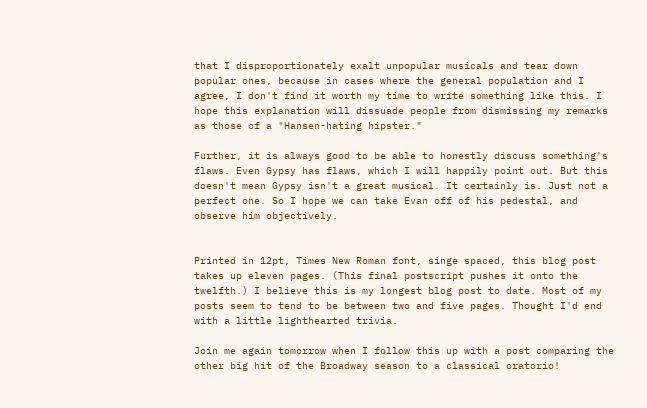that I disproportionately exalt unpopular musicals and tear down popular ones, because in cases where the general population and I agree, I don't find it worth my time to write something like this. I hope this explanation will dissuade people from dismissing my remarks as those of a "Hansen-hating hipster."

Further, it is always good to be able to honestly discuss something's flaws. Even Gypsy has flaws, which I will happily point out. But this doesn't mean Gypsy isn't a great musical. It certainly is. Just not a perfect one. So I hope we can take Evan off of his pedestal, and observe him objectively.


Printed in 12pt, Times New Roman font, singe spaced, this blog post takes up eleven pages. (This final postscript pushes it onto the twelfth.) I believe this is my longest blog post to date. Most of my posts seem to tend to be between two and five pages. Thought I'd end with a little lighthearted trivia.

Join me again tomorrow when I follow this up with a post comparing the other big hit of the Broadway season to a classical oratorio!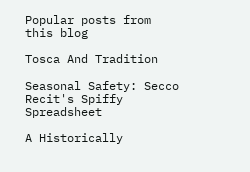Popular posts from this blog

Tosca And Tradition

Seasonal Safety: Secco Recit's Spiffy Spreadsheet

A Historically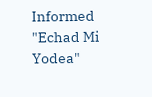Informed "Echad Mi Yodea"